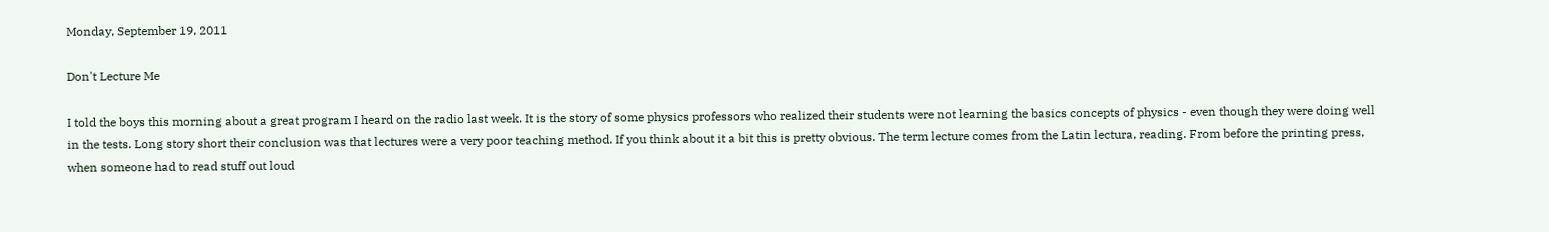Monday, September 19, 2011

Don't Lecture Me

I told the boys this morning about a great program I heard on the radio last week. It is the story of some physics professors who realized their students were not learning the basics concepts of physics - even though they were doing well in the tests. Long story short their conclusion was that lectures were a very poor teaching method. If you think about it a bit this is pretty obvious. The term lecture comes from the Latin lectura, reading. From before the printing press, when someone had to read stuff out loud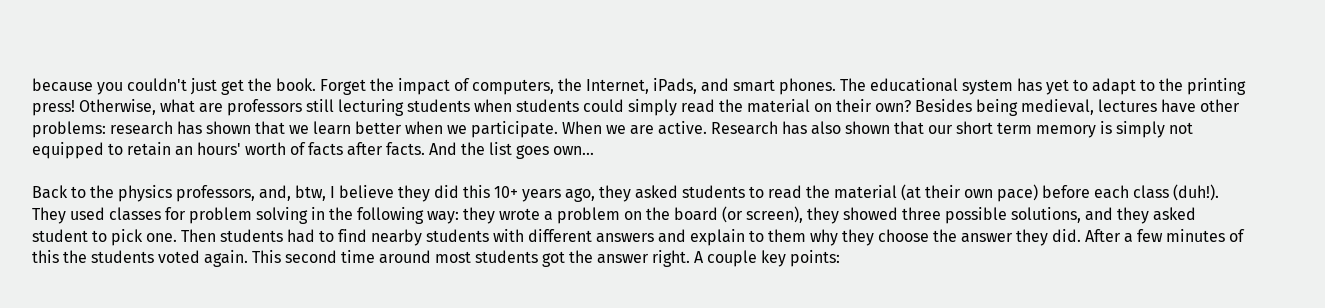because you couldn't just get the book. Forget the impact of computers, the Internet, iPads, and smart phones. The educational system has yet to adapt to the printing press! Otherwise, what are professors still lecturing students when students could simply read the material on their own? Besides being medieval, lectures have other problems: research has shown that we learn better when we participate. When we are active. Research has also shown that our short term memory is simply not equipped to retain an hours' worth of facts after facts. And the list goes own...

Back to the physics professors, and, btw, I believe they did this 10+ years ago, they asked students to read the material (at their own pace) before each class (duh!). They used classes for problem solving in the following way: they wrote a problem on the board (or screen), they showed three possible solutions, and they asked student to pick one. Then students had to find nearby students with different answers and explain to them why they choose the answer they did. After a few minutes of this the students voted again. This second time around most students got the answer right. A couple key points: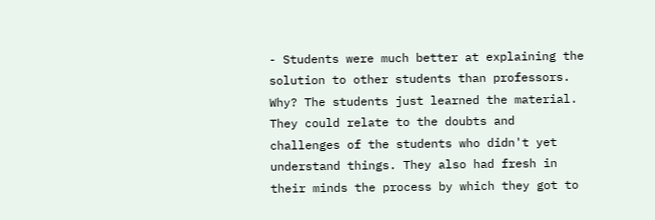- Students were much better at explaining the solution to other students than professors. Why? The students just learned the material. They could relate to the doubts and challenges of the students who didn't yet understand things. They also had fresh in their minds the process by which they got to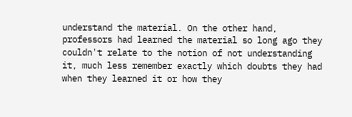understand the material. On the other hand, professors had learned the material so long ago they couldn't relate to the notion of not understanding it, much less remember exactly which doubts they had when they learned it or how they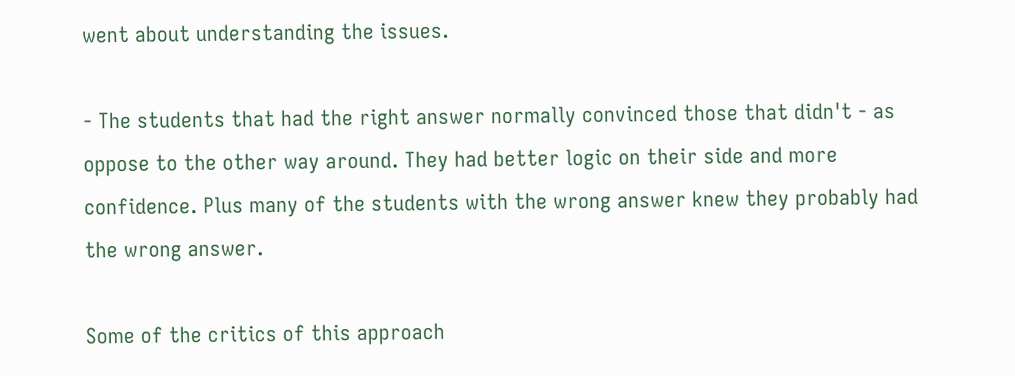went about understanding the issues.

- The students that had the right answer normally convinced those that didn't - as oppose to the other way around. They had better logic on their side and more confidence. Plus many of the students with the wrong answer knew they probably had the wrong answer.

Some of the critics of this approach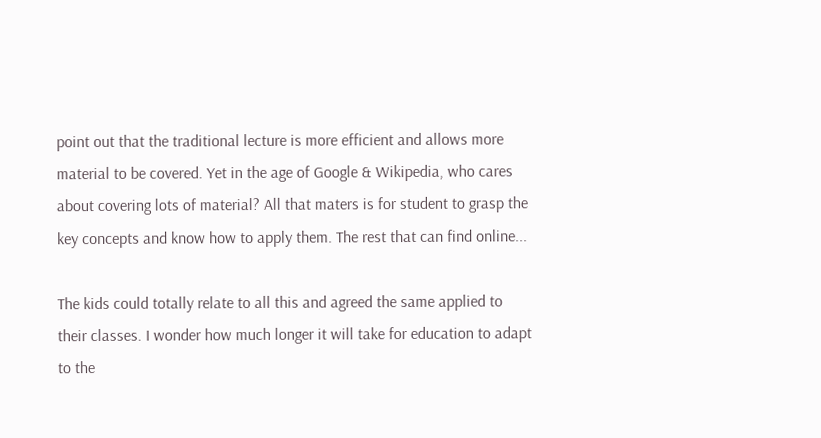point out that the traditional lecture is more efficient and allows more material to be covered. Yet in the age of Google & Wikipedia, who cares about covering lots of material? All that maters is for student to grasp the key concepts and know how to apply them. The rest that can find online...

The kids could totally relate to all this and agreed the same applied to their classes. I wonder how much longer it will take for education to adapt to the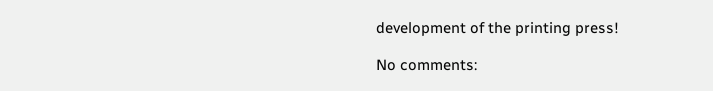development of the printing press!

No comments: